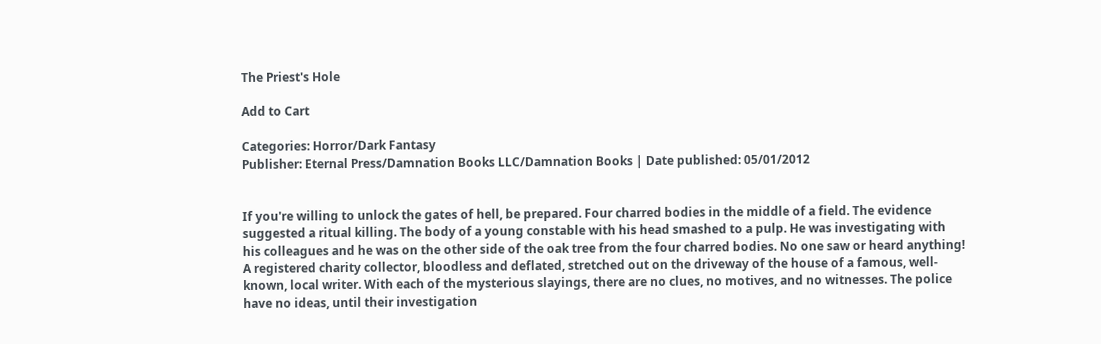The Priest's Hole

Add to Cart

Categories: Horror/Dark Fantasy
Publisher: Eternal Press/Damnation Books LLC/Damnation Books | Date published: 05/01/2012


If you're willing to unlock the gates of hell, be prepared. Four charred bodies in the middle of a field. The evidence suggested a ritual killing. The body of a young constable with his head smashed to a pulp. He was investigating with his colleagues and he was on the other side of the oak tree from the four charred bodies. No one saw or heard anything! A registered charity collector, bloodless and deflated, stretched out on the driveway of the house of a famous, well-known, local writer. With each of the mysterious slayings, there are no clues, no motives, and no witnesses. The police have no ideas, until their investigation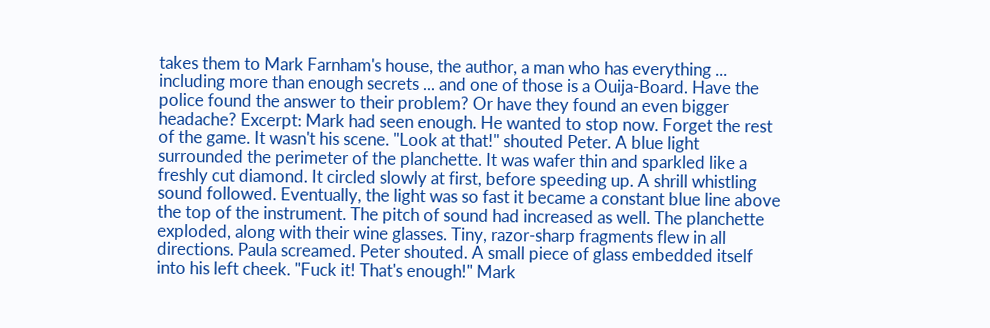takes them to Mark Farnham's house, the author, a man who has everything ... including more than enough secrets ... and one of those is a Ouija-Board. Have the police found the answer to their problem? Or have they found an even bigger headache? Excerpt: Mark had seen enough. He wanted to stop now. Forget the rest of the game. It wasn't his scene. "Look at that!" shouted Peter. A blue light surrounded the perimeter of the planchette. It was wafer thin and sparkled like a freshly cut diamond. It circled slowly at first, before speeding up. A shrill whistling sound followed. Eventually, the light was so fast it became a constant blue line above the top of the instrument. The pitch of sound had increased as well. The planchette exploded, along with their wine glasses. Tiny, razor-sharp fragments flew in all directions. Paula screamed. Peter shouted. A small piece of glass embedded itself into his left cheek. "Fuck it! That's enough!" Mark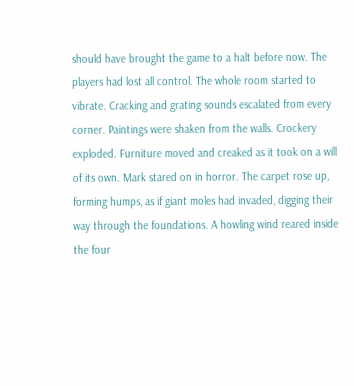should have brought the game to a halt before now. The players had lost all control. The whole room started to vibrate. Cracking and grating sounds escalated from every corner. Paintings were shaken from the walls. Crockery exploded. Furniture moved and creaked as it took on a will of its own. Mark stared on in horror. The carpet rose up, forming humps, as if giant moles had invaded, digging their way through the foundations. A howling wind reared inside the four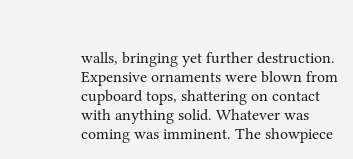walls, bringing yet further destruction. Expensive ornaments were blown from cupboard tops, shattering on contact with anything solid. Whatever was coming was imminent. The showpiece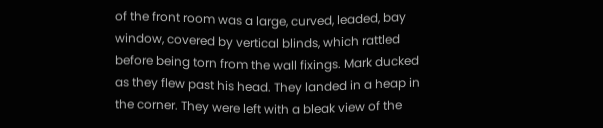of the front room was a large, curved, leaded, bay window, covered by vertical blinds, which rattled before being torn from the wall fixings. Mark ducked as they flew past his head. They landed in a heap in the corner. They were left with a bleak view of the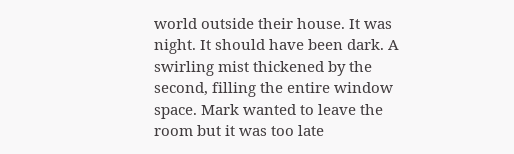world outside their house. It was night. It should have been dark. A swirling mist thickened by the second, filling the entire window space. Mark wanted to leave the room but it was too late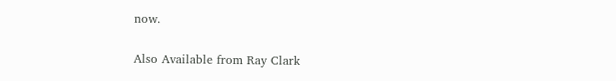now.

Also Available from Ray Clark